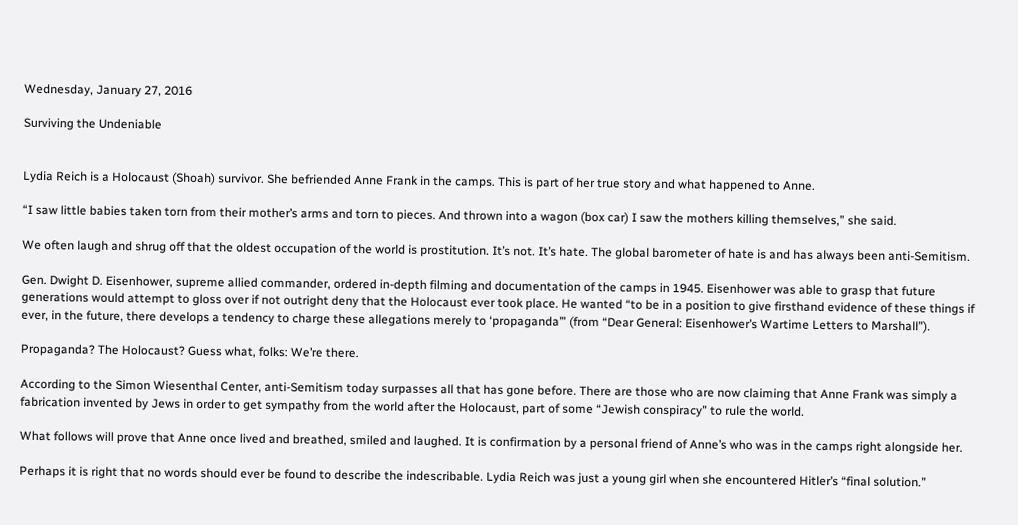Wednesday, January 27, 2016

Surviving the Undeniable


Lydia Reich is a Holocaust (Shoah) survivor. She befriended Anne Frank in the camps. This is part of her true story and what happened to Anne.

“I saw little babies taken torn from their mother’s arms and torn to pieces. And thrown into a wagon (box car) I saw the mothers killing themselves,” she said.

We often laugh and shrug off that the oldest occupation of the world is prostitution. It’s not. It’s hate. The global barometer of hate is and has always been anti-Semitism.

Gen. Dwight D. Eisenhower, supreme allied commander, ordered in-depth filming and documentation of the camps in 1945. Eisenhower was able to grasp that future generations would attempt to gloss over if not outright deny that the Holocaust ever took place. He wanted “to be in a position to give firsthand evidence of these things if ever, in the future, there develops a tendency to charge these allegations merely to ‘propaganda’” (from “Dear General: Eisenhower’s Wartime Letters to Marshall”).

Propaganda? The Holocaust? Guess what, folks: We’re there.

According to the Simon Wiesenthal Center, anti-Semitism today surpasses all that has gone before. There are those who are now claiming that Anne Frank was simply a fabrication invented by Jews in order to get sympathy from the world after the Holocaust, part of some “Jewish conspiracy” to rule the world.

What follows will prove that Anne once lived and breathed, smiled and laughed. It is confirmation by a personal friend of Anne’s who was in the camps right alongside her.

Perhaps it is right that no words should ever be found to describe the indescribable. Lydia Reich was just a young girl when she encountered Hitler’s “final solution.”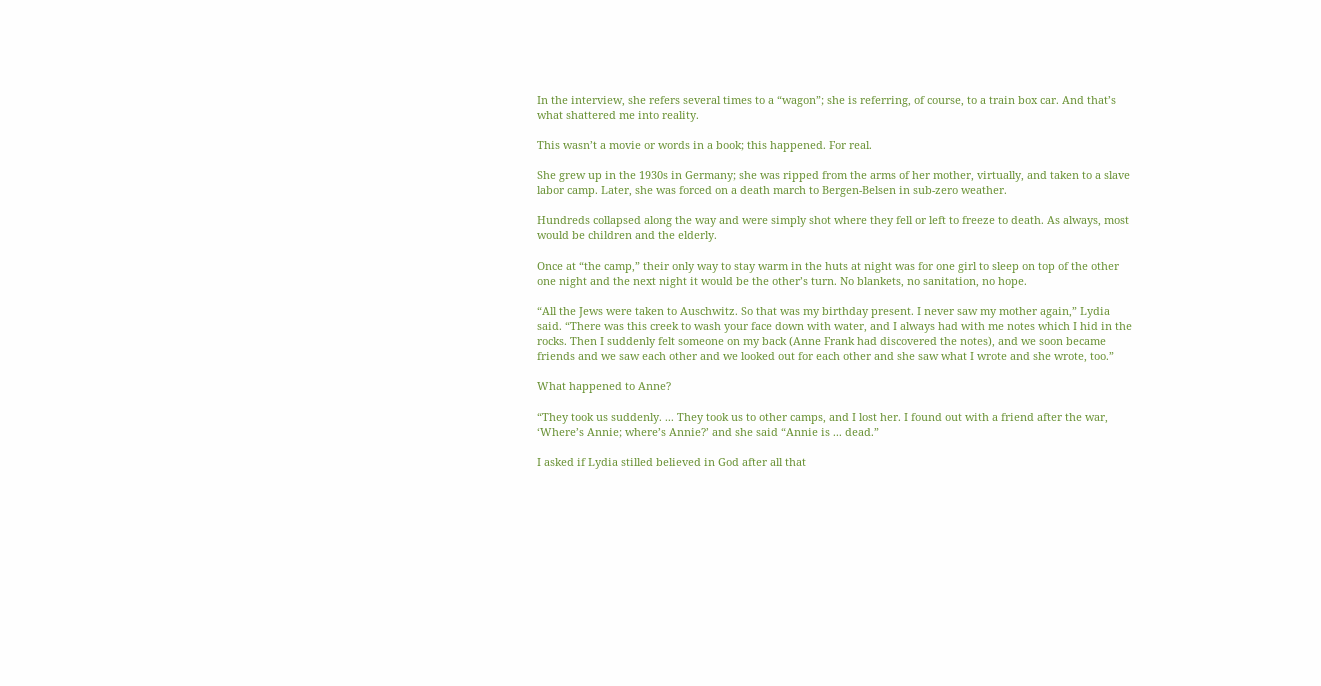In the interview, she refers several times to a “wagon”; she is referring, of course, to a train box car. And that’s what shattered me into reality.

This wasn’t a movie or words in a book; this happened. For real.

She grew up in the 1930s in Germany; she was ripped from the arms of her mother, virtually, and taken to a slave labor camp. Later, she was forced on a death march to Bergen-Belsen in sub-zero weather.

Hundreds collapsed along the way and were simply shot where they fell or left to freeze to death. As always, most would be children and the elderly.

Once at “the camp,” their only way to stay warm in the huts at night was for one girl to sleep on top of the other one night and the next night it would be the other’s turn. No blankets, no sanitation, no hope.

“All the Jews were taken to Auschwitz. So that was my birthday present. I never saw my mother again,” Lydia said. “There was this creek to wash your face down with water, and I always had with me notes which I hid in the rocks. Then I suddenly felt someone on my back (Anne Frank had discovered the notes), and we soon became friends and we saw each other and we looked out for each other and she saw what I wrote and she wrote, too.”

What happened to Anne?

“They took us suddenly. ... They took us to other camps, and I lost her. I found out with a friend after the war, ‘Where’s Annie; where’s Annie?’ and she said “Annie is ... dead.”

I asked if Lydia stilled believed in God after all that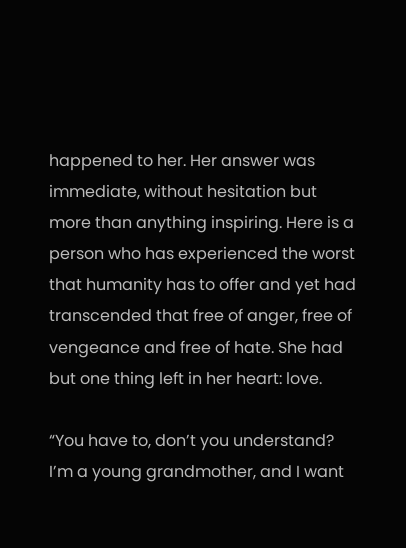happened to her. Her answer was immediate, without hesitation but more than anything inspiring. Here is a person who has experienced the worst that humanity has to offer and yet had transcended that free of anger, free of vengeance and free of hate. She had but one thing left in her heart: love.

“You have to, don’t you understand? I’m a young grandmother, and I want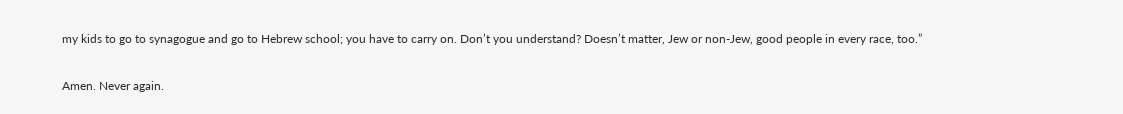my kids to go to synagogue and go to Hebrew school; you have to carry on. Don’t you understand? Doesn’t matter, Jew or non-Jew, good people in every race, too.”

Amen. Never again.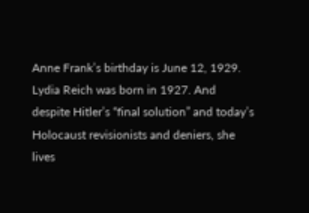Anne Frank’s birthday is June 12, 1929. Lydia Reich was born in 1927. And despite Hitler’s “final solution” and today’s Holocaust revisionists and deniers, she lives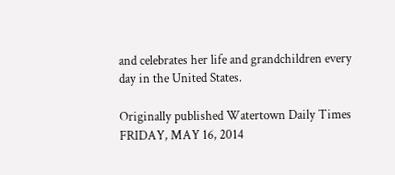and celebrates her life and grandchildren every day in the United States.

Originally published Watertown Daily Times  FRIDAY, MAY 16, 2014